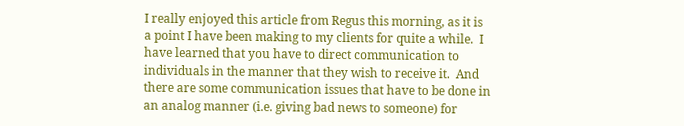I really enjoyed this article from Regus this morning, as it is a point I have been making to my clients for quite a while.  I have learned that you have to direct communication to individuals in the manner that they wish to receive it.  And there are some communication issues that have to be done in an analog manner (i.e. giving bad news to someone) for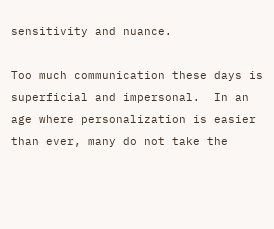sensitivity and nuance.

Too much communication these days is superficial and impersonal.  In an age where personalization is easier than ever, many do not take the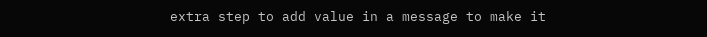extra step to add value in a message to make it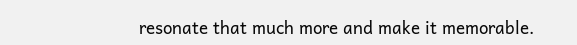resonate that much more and make it memorable.